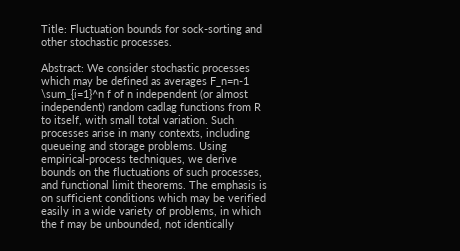Title: Fluctuation bounds for sock-sorting and other stochastic processes.

Abstract: We consider stochastic processes which may be defined as averages F_n=n-1 \sum_{i=1}^n f of n independent (or almost independent) random cadlag functions from R to itself, with small total variation. Such processes arise in many contexts, including queueing and storage problems. Using empirical-process techniques, we derive bounds on the fluctuations of such processes, and functional limit theorems. The emphasis is on sufficient conditions which may be verified easily in a wide variety of problems, in which the f may be unbounded, not identically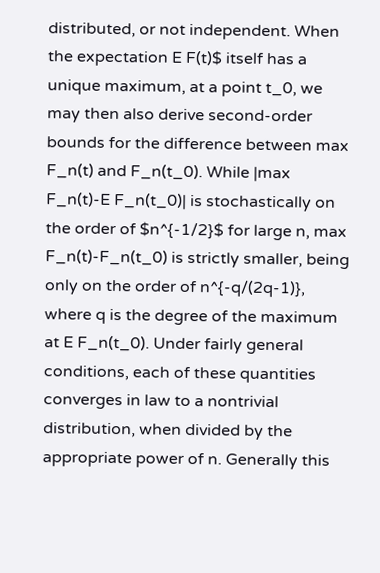distributed, or not independent. When the expectation E F(t)$ itself has a unique maximum, at a point t_0, we may then also derive second-order bounds for the difference between max F_n(t) and F_n(t_0). While |max F_n(t)-E F_n(t_0)| is stochastically on the order of $n^{-1/2}$ for large n, max F_n(t)-F_n(t_0) is strictly smaller, being only on the order of n^{-q/(2q-1)}, where q is the degree of the maximum at E F_n(t_0). Under fairly general conditions, each of these quantities converges in law to a nontrivial distribution, when divided by the appropriate power of n. Generally this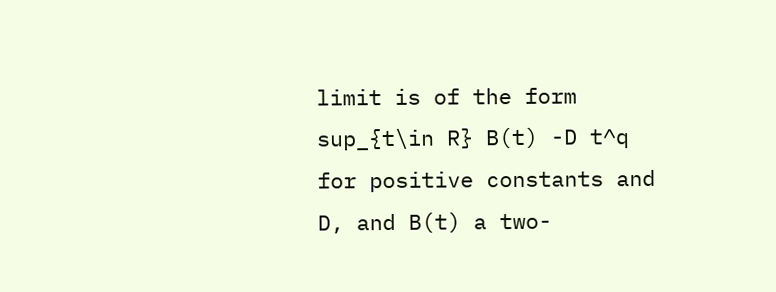limit is of the form sup_{t\in R} B(t) -D t^q for positive constants and D, and B(t) a two-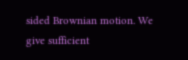sided Brownian motion. We give sufficient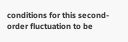conditions for this second-order fluctuation to be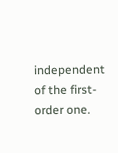independent of the first-order one.